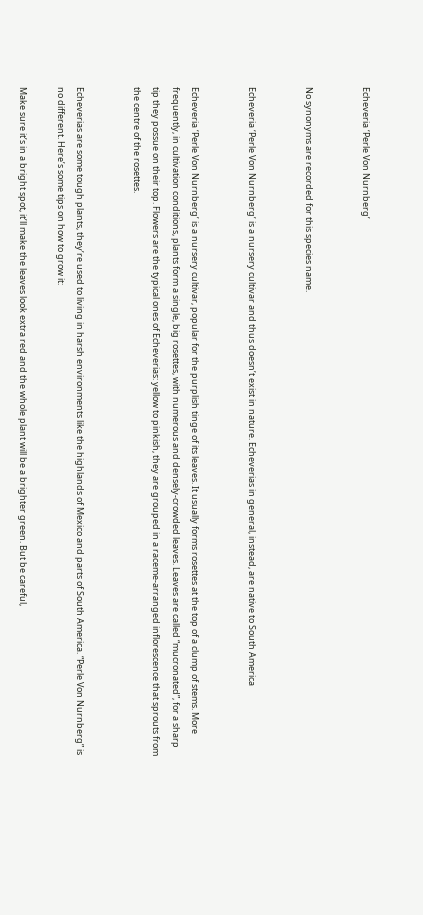Echeveria ‘Perle Von Nurnberg’


No synonyms are recorded for this species name.


Echeveria ‘Perle Von Nurnberg’ is a nursery cultivar and thus doesn’t exist in nature. Echeverias in general, instead, are native to South America


Echeveria ‘Perle Von Nurnberg’ is a nursery cultivar, popular for the purplish tinge of its leaves. It usually forms rosettes at the top of a clump of stems. More frequently, in cultivation conditions, plants form a single, big rosettes, with numerous and densely-crowded leaves. Leaves are called “mucronated”, for a sharp tip they possue on their top. Flowers are the typical ones of Echeverias: yellow to pinkish, they are grouped in a raceme-arranged inflorescence that sprouts from the centre of the rosettes.


Echeverias are some tough plants, they’re used to living in harsh environments like the highlands of Mexico and parts of South America. “Perle Von Nurnberg” is no different. Here’s some tips on how to grow it:

Make sure it’s in a bright spot, it’ll make the leaves look extra red and the whole plant will be a brighter green. But be careful,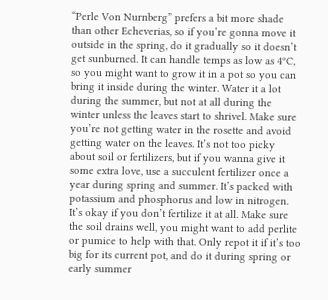“Perle Von Nurnberg” prefers a bit more shade than other Echeverias, so if you’re gonna move it outside in the spring, do it gradually so it doesn’t get sunburned. It can handle temps as low as 4ºC, so you might want to grow it in a pot so you can bring it inside during the winter. Water it a lot during the summer, but not at all during the winter unless the leaves start to shrivel. Make sure you’re not getting water in the rosette and avoid getting water on the leaves. It’s not too picky about soil or fertilizers, but if you wanna give it some extra love, use a succulent fertilizer once a year during spring and summer. It’s packed with potassium and phosphorus and low in nitrogen. It’s okay if you don’t fertilize it at all. Make sure the soil drains well, you might want to add perlite or pumice to help with that. Only repot it if it’s too big for its current pot, and do it during spring or early summer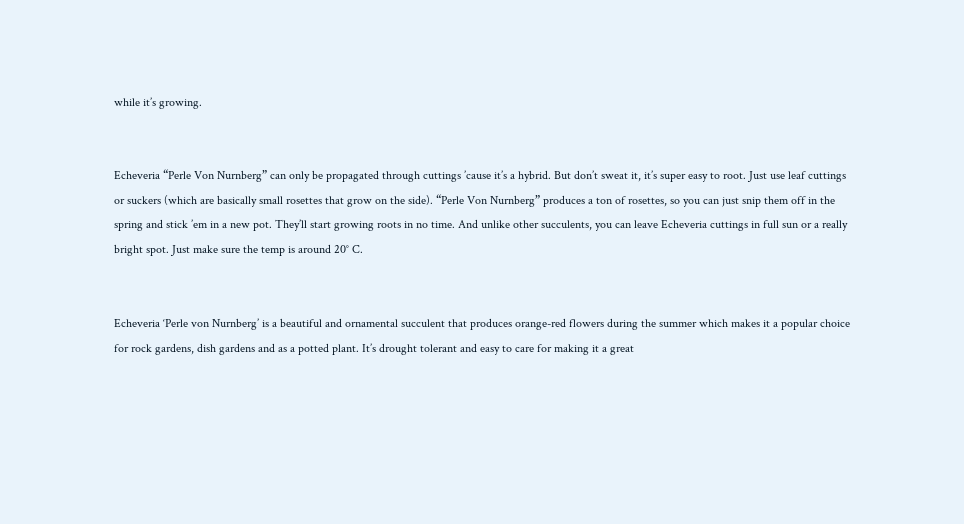while it’s growing.


Echeveria “Perle Von Nurnberg” can only be propagated through cuttings ’cause it’s a hybrid. But don’t sweat it, it’s super easy to root. Just use leaf cuttings or suckers (which are basically small rosettes that grow on the side). “Perle Von Nurnberg” produces a ton of rosettes, so you can just snip them off in the spring and stick ’em in a new pot. They’ll start growing roots in no time. And unlike other succulents, you can leave Echeveria cuttings in full sun or a really bright spot. Just make sure the temp is around 20° C.


Echeveria ‘Perle von Nurnberg’ is a beautiful and ornamental succulent that produces orange-red flowers during the summer which makes it a popular choice for rock gardens, dish gardens and as a potted plant. It’s drought tolerant and easy to care for making it a great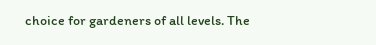choice for gardeners of all levels. The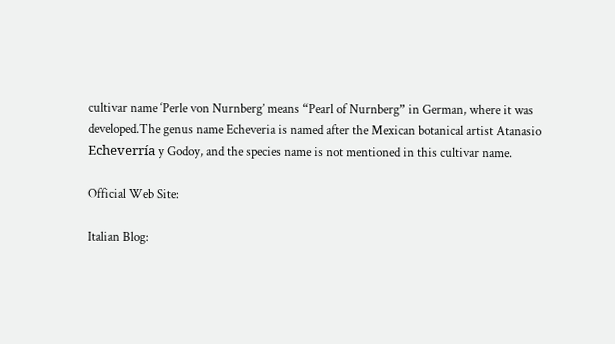cultivar name ‘Perle von Nurnberg’ means “Pearl of Nurnberg” in German, where it was developed.The genus name Echeveria is named after the Mexican botanical artist Atanasio Echeverría y Godoy, and the species name is not mentioned in this cultivar name.

Official Web Site:

Italian Blog: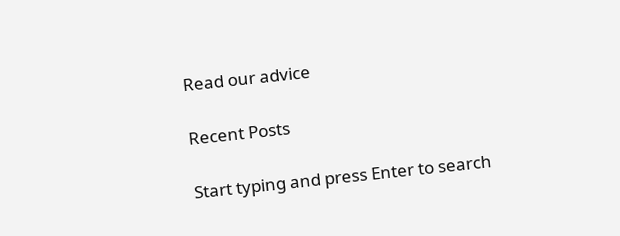Read our advice

Recent Posts

Start typing and press Enter to search